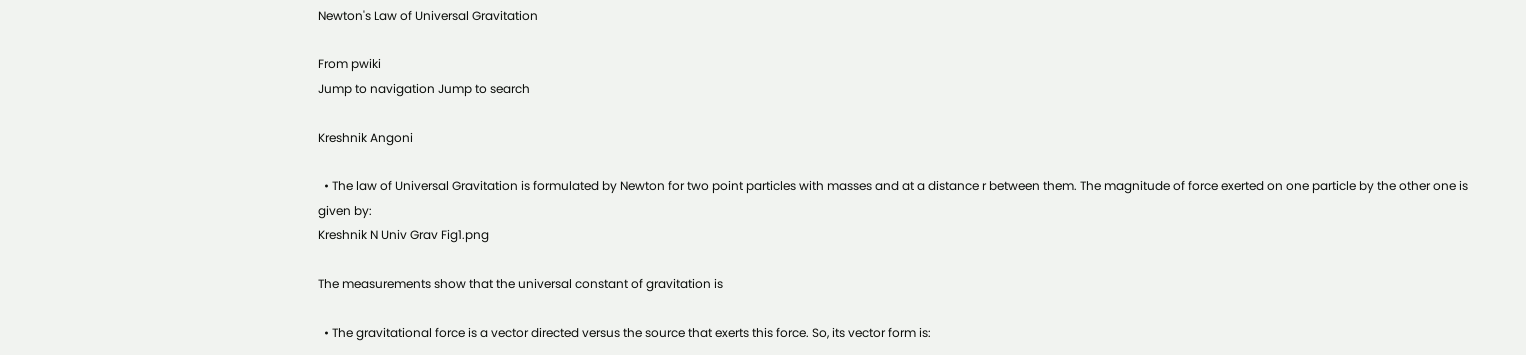Newton's Law of Universal Gravitation

From pwiki
Jump to navigation Jump to search

Kreshnik Angoni

  • The law of Universal Gravitation is formulated by Newton for two point particles with masses and at a distance r between them. The magnitude of force exerted on one particle by the other one is given by:
Kreshnik N Univ Grav Fig1.png

The measurements show that the universal constant of gravitation is

  • The gravitational force is a vector directed versus the source that exerts this force. So, its vector form is: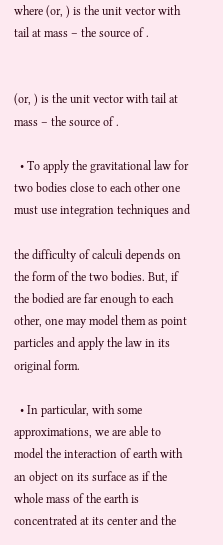where (or, ) is the unit vector with tail at mass – the source of .


(or, ) is the unit vector with tail at mass – the source of .

  • To apply the gravitational law for two bodies close to each other one must use integration techniques and

the difficulty of calculi depends on the form of the two bodies. But, if the bodied are far enough to each other, one may model them as point particles and apply the law in its original form.

  • In particular, with some approximations, we are able to model the interaction of earth with an object on its surface as if the whole mass of the earth is concentrated at its center and the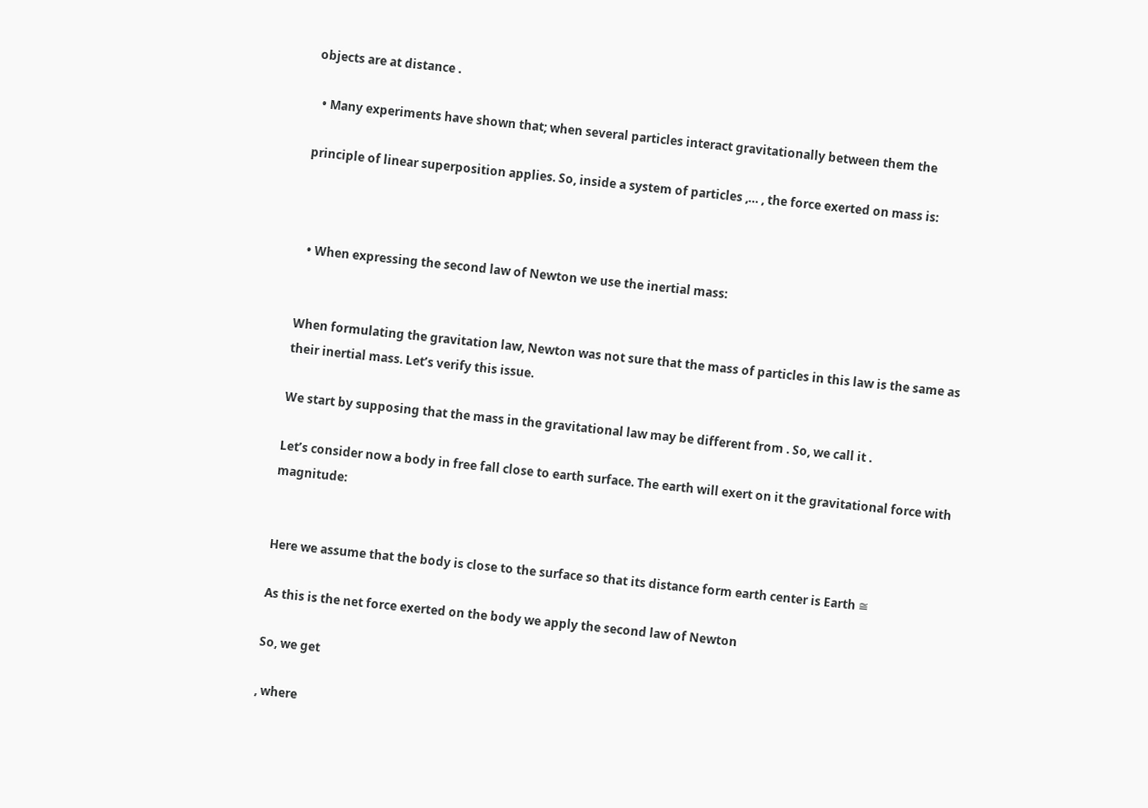objects are at distance .

  • Many experiments have shown that; when several particles interact gravitationally between them the

principle of linear superposition applies. So, inside a system of particles ,… , the force exerted on mass is:



  • When expressing the second law of Newton we use the inertial mass:


When formulating the gravitation law, Newton was not sure that the mass of particles in this law is the same as their inertial mass. Let’s verify this issue.

We start by supposing that the mass in the gravitational law may be different from . So, we call it .

Let’s consider now a body in free fall close to earth surface. The earth will exert on it the gravitational force with magnitude:


Here we assume that the body is close to the surface so that its distance form earth center is Earth ≅

As this is the net force exerted on the body we apply the second law of Newton

So, we get

, where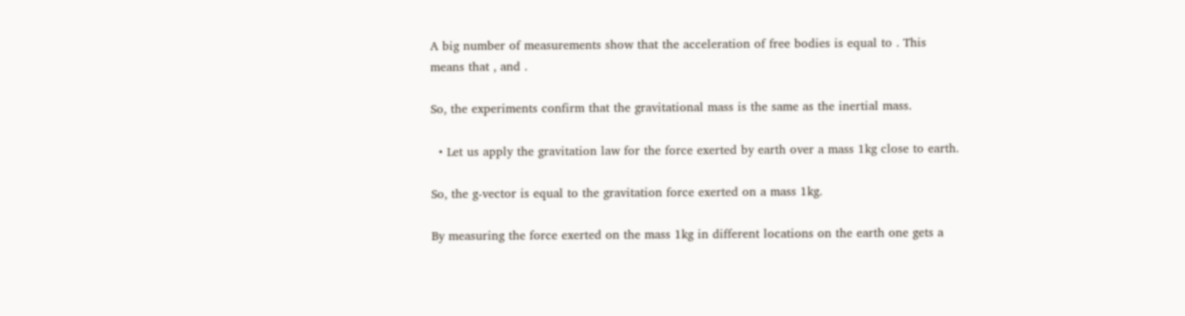A big number of measurements show that the acceleration of free bodies is equal to . This means that , and .

So, the experiments confirm that the gravitational mass is the same as the inertial mass.

  • Let us apply the gravitation law for the force exerted by earth over a mass 1kg close to earth.

So, the g-vector is equal to the gravitation force exerted on a mass 1kg.

By measuring the force exerted on the mass 1kg in different locations on the earth one gets a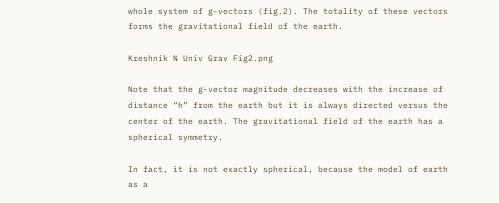whole system of g-vectors (fig.2). The totality of these vectors forms the gravitational field of the earth.

Kreshnik N Univ Grav Fig2.png

Note that the g-vector magnitude decreases with the increase of distance “h” from the earth but it is always directed versus the center of the earth. The gravitational field of the earth has a spherical symmetry.

In fact, it is not exactly spherical, because the model of earth as a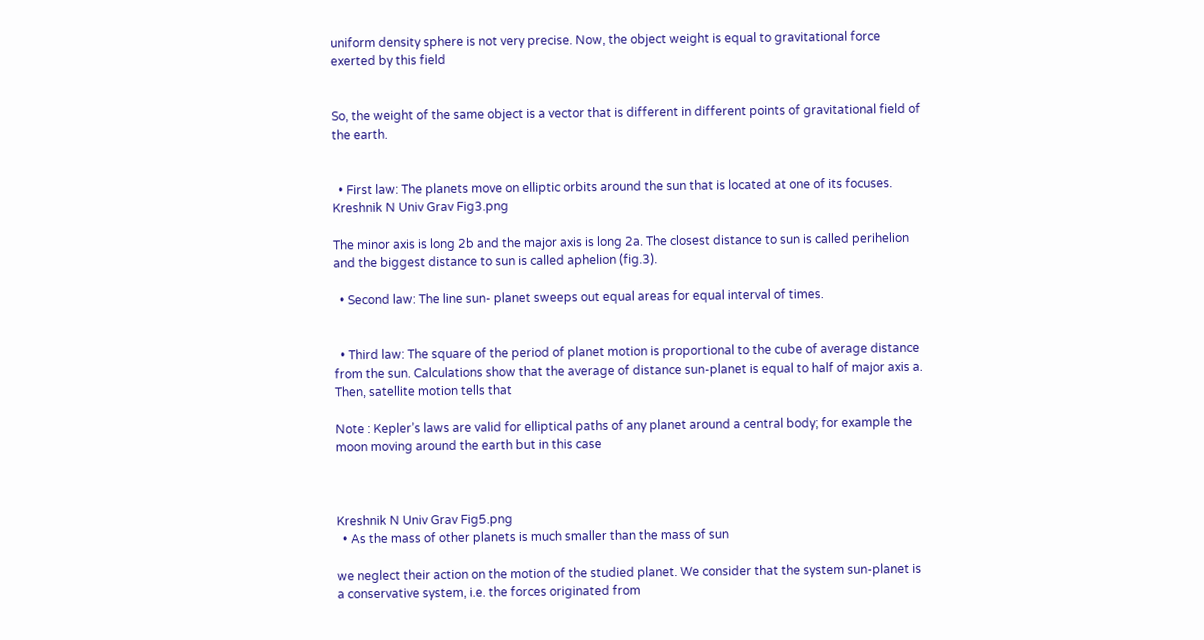uniform density sphere is not very precise. Now, the object weight is equal to gravitational force exerted by this field


So, the weight of the same object is a vector that is different in different points of gravitational field of the earth.


  • First law: The planets move on elliptic orbits around the sun that is located at one of its focuses.
Kreshnik N Univ Grav Fig3.png

The minor axis is long 2b and the major axis is long 2a. The closest distance to sun is called perihelion and the biggest distance to sun is called aphelion (fig.3).

  • Second law: The line sun- planet sweeps out equal areas for equal interval of times.


  • Third law: The square of the period of planet motion is proportional to the cube of average distance from the sun. Calculations show that the average of distance sun-planet is equal to half of major axis a. Then, satellite motion tells that

Note : Kepler’s laws are valid for elliptical paths of any planet around a central body; for example the moon moving around the earth but in this case



Kreshnik N Univ Grav Fig5.png
  • As the mass of other planets is much smaller than the mass of sun

we neglect their action on the motion of the studied planet. We consider that the system sun-planet is a conservative system, i.e. the forces originated from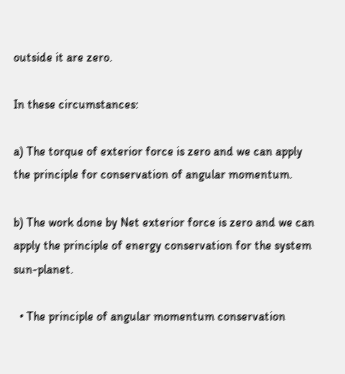outside it are zero.

In these circumstances:

a) The torque of exterior force is zero and we can apply the principle for conservation of angular momentum.

b) The work done by Net exterior force is zero and we can apply the principle of energy conservation for the system sun-planet.

  • The principle of angular momentum conservation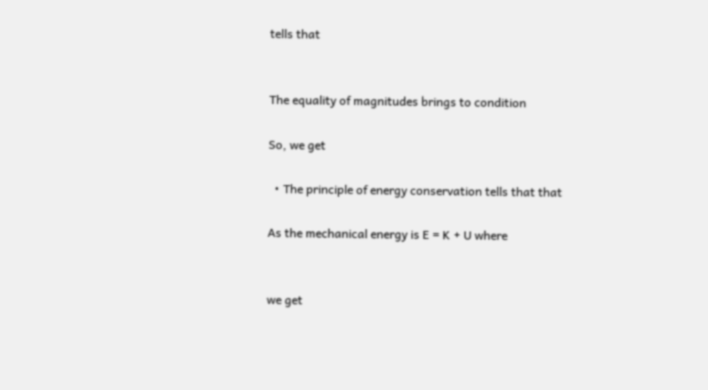tells that


The equality of magnitudes brings to condition

So, we get

  • The principle of energy conservation tells that that

As the mechanical energy is E = K + U where


we get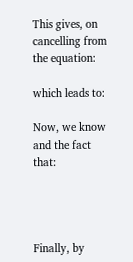This gives, on cancelling from the equation:

which leads to:

Now, we know
and the fact that:




Finally, by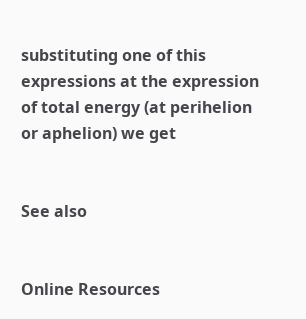substituting one of this expressions at the expression of total energy (at perihelion or aphelion) we get


See also


Online Resources